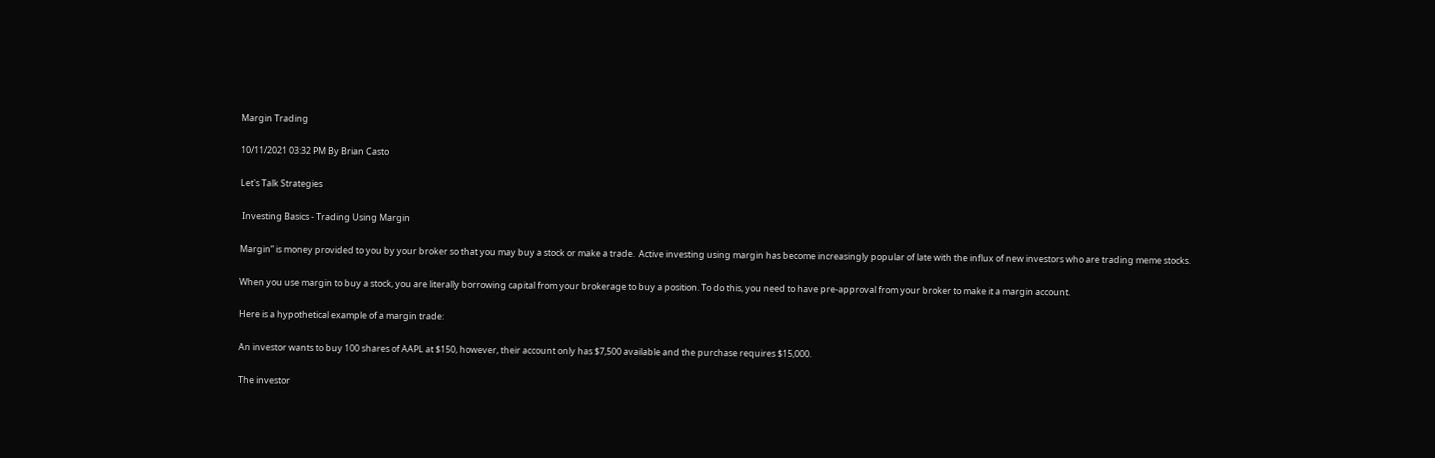Margin Trading

10/11/2021 03:32 PM By Brian Casto

Let's Talk Strategies

 Investing Basics - Trading Using Margin

Margin” is money provided to you by your broker so that you may buy a stock or make a trade.  Active investing using margin has become increasingly popular of late with the influx of new investors who are trading meme stocks.

When you use margin to buy a stock, you are literally borrowing capital from your brokerage to buy a position. To do this, you need to have pre-approval from your broker to make it a margin account.

Here is a hypothetical example of a margin trade:

An investor wants to buy 100 shares of AAPL at $150, however, their account only has $7,500 available and the purchase requires $15,000.

The investor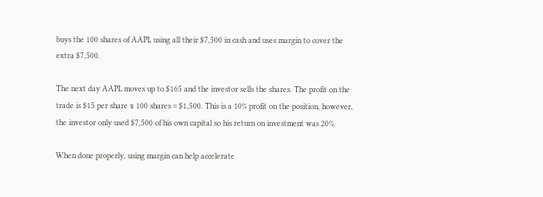buys the 100 shares of AAPL using all their $7,500 in cash and uses margin to cover the extra $7,500.

The next day AAPL moves up to $165 and the investor sells the shares. The profit on the trade is $15 per share x 100 shares = $1,500. This is a 10% profit on the position, however, the investor only used $7,500 of his own capital so his return on investment was 20%.

When done properly, using margin can help accelerate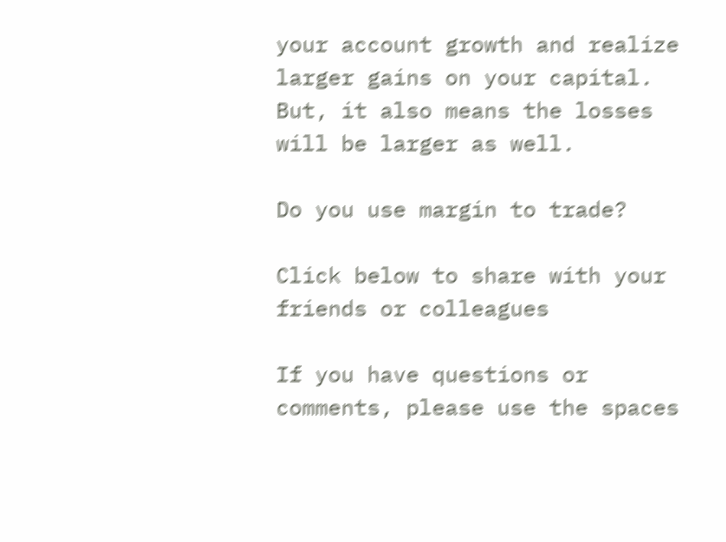your account growth and realize larger gains on your capital. But, it also means the losses will be larger as well.

Do you use margin to trade?

Click below to share with your friends or colleagues

If you have questions or comments, please use the spaces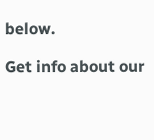below.

Get info about our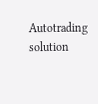Autotrading solution